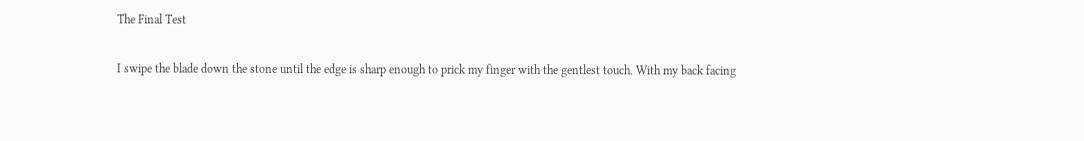The Final Test

I swipe the blade down the stone until the edge is sharp enough to prick my finger with the gentlest touch. With my back facing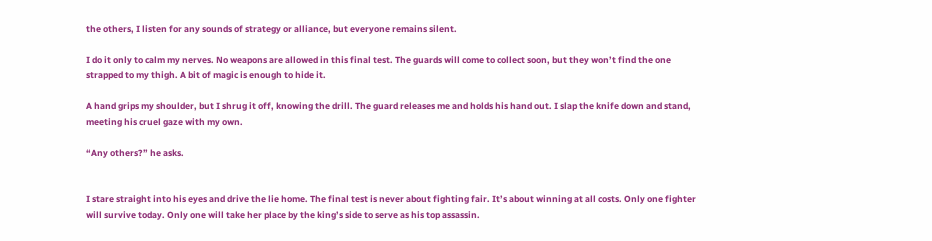the others, I listen for any sounds of strategy or alliance, but everyone remains silent.

I do it only to calm my nerves. No weapons are allowed in this final test. The guards will come to collect soon, but they won’t find the one strapped to my thigh. A bit of magic is enough to hide it.

A hand grips my shoulder, but I shrug it off, knowing the drill. The guard releases me and holds his hand out. I slap the knife down and stand, meeting his cruel gaze with my own.

“Any others?” he asks.


I stare straight into his eyes and drive the lie home. The final test is never about fighting fair. It’s about winning at all costs. Only one fighter will survive today. Only one will take her place by the king’s side to serve as his top assassin.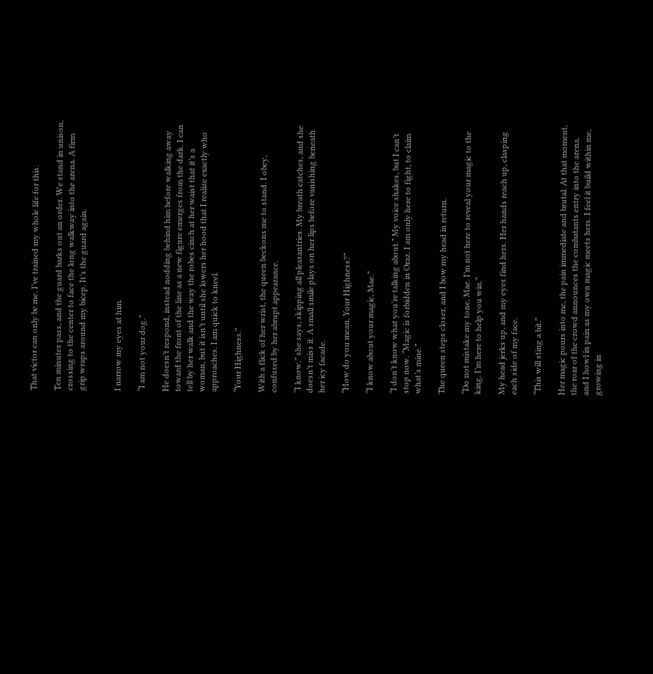That victor can only be me. I’ve trained my whole life for this.

Ten minutes pass, and the guard barks out an order. We stand in unison, crossing to the center to face the long walkway into the arena. A firm grip wraps around my bicep. It’s the guard again.


I narrow my eyes at him.

“I am not your dog.”

He doesn’t respond, instead nodding behind him before walking away toward the front of the line as a new figure emerges from the dark. I can tell by her walk and the way the robes cinch at her waist that it’s a woman, but it isn’t until she lowers her hood that I realize exactly who approaches. I am quick to kneel.

“Your Highness.”

With a flick of her wrist, the queen beckons me to stand. I obey, confused by her abrupt appearance.

“I know,” she says, skipping all pleasantries. My breath catches, and she doesn’t miss it. A small smile plays on her lips before vanishing beneath her icy facade.

“How do you mean, Your Highness?”

“I know about your magic, Mae.”

“I don’t know what you’re talking about.” My voice shakes, but I can’t stop now. “Magic is forbidden in Oraz. I am only here to fight, to claim what’s mine.”

The queen steps closer, and I bow my head in return.

“Do not mistake my tone, Mae. I’m not here to reveal your magic to the king. I’m here to help you win.”

My head jerks up, and my eyes find hers. Her hands reach up, clasping each side of my face.

“This will sting a bit.”

Her magic pours into me, the pain immediate and brutal. At that moment, the roar of the crowd announces the combatants entry into the arena, and I howl in pain as my own magic meets hers. I feel it build within me, growing in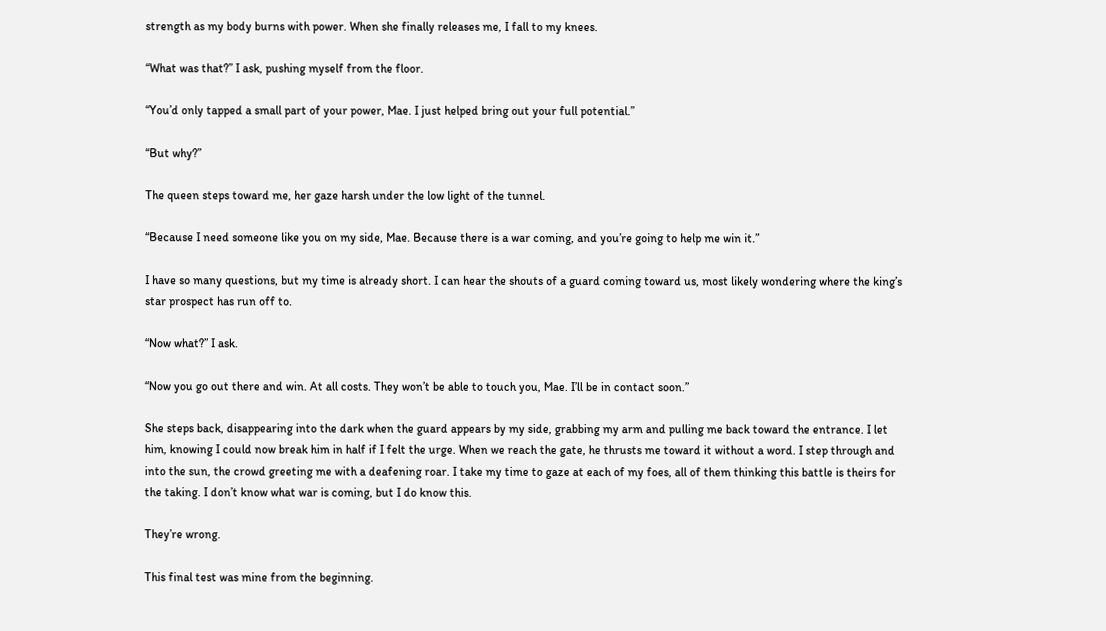strength as my body burns with power. When she finally releases me, I fall to my knees.

“What was that?” I ask, pushing myself from the floor.

“You’d only tapped a small part of your power, Mae. I just helped bring out your full potential.”

“But why?”

The queen steps toward me, her gaze harsh under the low light of the tunnel.

“Because I need someone like you on my side, Mae. Because there is a war coming, and you’re going to help me win it.”

I have so many questions, but my time is already short. I can hear the shouts of a guard coming toward us, most likely wondering where the king’s star prospect has run off to.

“Now what?” I ask.

“Now you go out there and win. At all costs. They won’t be able to touch you, Mae. I’ll be in contact soon.”

She steps back, disappearing into the dark when the guard appears by my side, grabbing my arm and pulling me back toward the entrance. I let him, knowing I could now break him in half if I felt the urge. When we reach the gate, he thrusts me toward it without a word. I step through and into the sun, the crowd greeting me with a deafening roar. I take my time to gaze at each of my foes, all of them thinking this battle is theirs for the taking. I don’t know what war is coming, but I do know this.

They’re wrong.

This final test was mine from the beginning.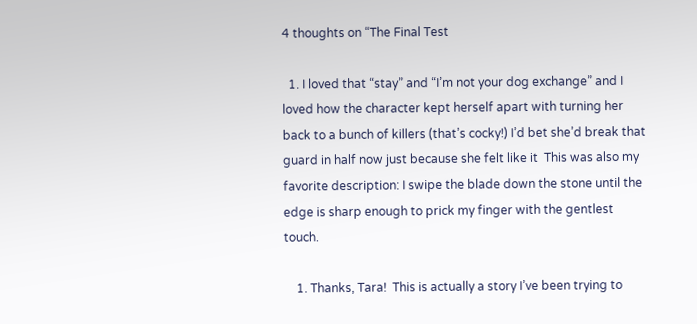4 thoughts on “The Final Test

  1. I loved that “stay” and “I’m not your dog exchange” and I loved how the character kept herself apart with turning her back to a bunch of killers (that’s cocky!) I’d bet she’d break that guard in half now just because she felt like it  This was also my favorite description: I swipe the blade down the stone until the edge is sharp enough to prick my finger with the gentlest touch.

    1. Thanks, Tara!  This is actually a story I’ve been trying to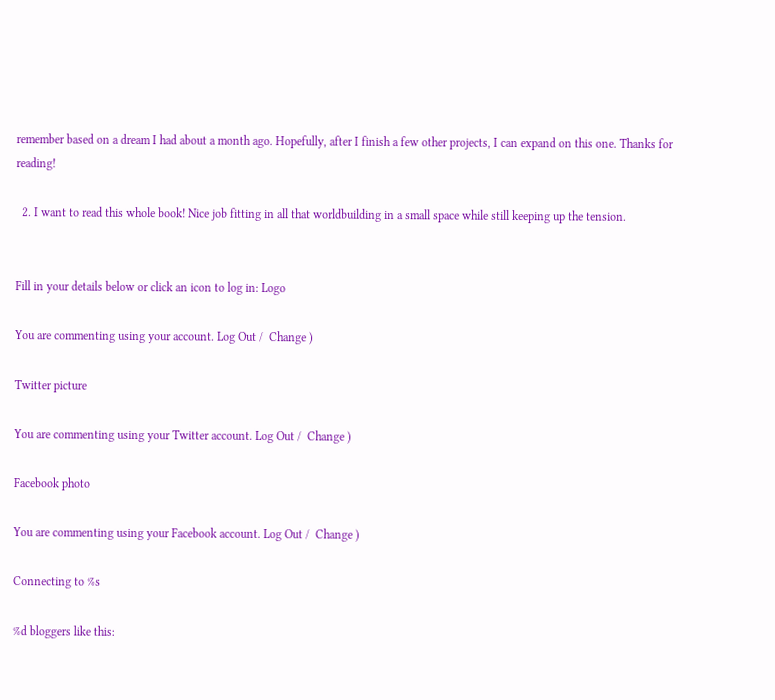remember based on a dream I had about a month ago. Hopefully, after I finish a few other projects, I can expand on this one. Thanks for reading!

  2. I want to read this whole book! Nice job fitting in all that worldbuilding in a small space while still keeping up the tension.


Fill in your details below or click an icon to log in: Logo

You are commenting using your account. Log Out /  Change )

Twitter picture

You are commenting using your Twitter account. Log Out /  Change )

Facebook photo

You are commenting using your Facebook account. Log Out /  Change )

Connecting to %s

%d bloggers like this: